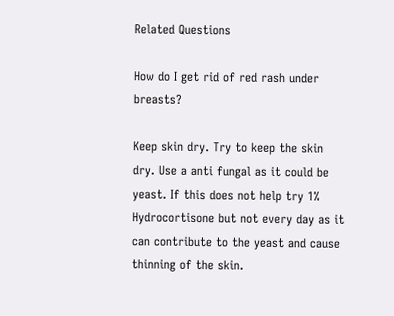Related Questions

How do I get rid of red rash under breasts?

Keep skin dry. Try to keep the skin dry. Use a anti fungal as it could be yeast. If this does not help try 1% Hydrocortisone but not every day as it can contribute to the yeast and cause thinning of the skin.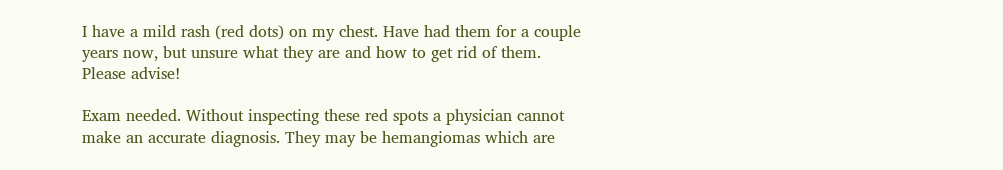I have a mild rash (red dots) on my chest. Have had them for a couple years now, but unsure what they are and how to get rid of them. Please advise!

Exam needed. Without inspecting these red spots a physician cannot make an accurate diagnosis. They may be hemangiomas which are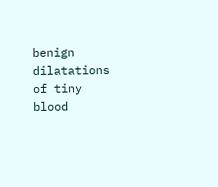benign dilatations of tiny blood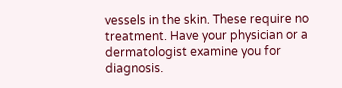vessels in the skin. These require no treatment. Have your physician or a dermatologist examine you for diagnosis.